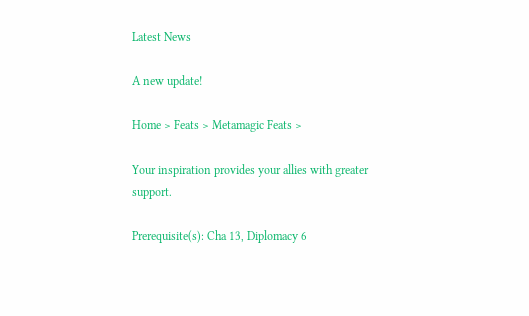Latest News

A new update!

Home > Feats > Metamagic Feats >

Your inspiration provides your allies with greater support.

Prerequisite(s): Cha 13, Diplomacy 6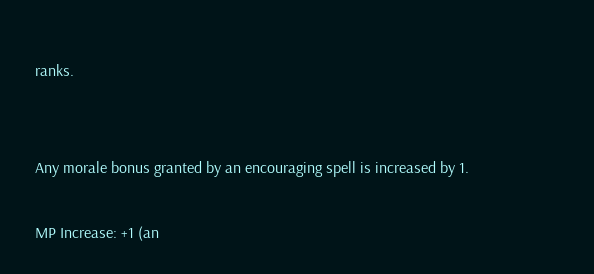ranks.


Any morale bonus granted by an encouraging spell is increased by 1.

MP Increase: +1 (an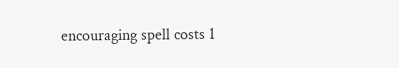encouraging spell costs 1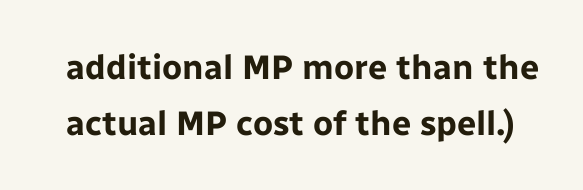additional MP more than the actual MP cost of the spell.)